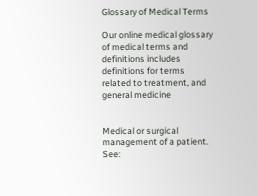Glossary of Medical Terms

Our online medical glossary of medical terms and definitions includes definitions for terms related to treatment, and general medicine


Medical or surgical management of a patient. See: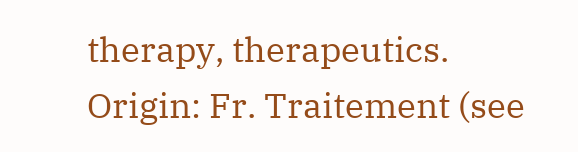therapy, therapeutics. Origin: Fr. Traitement (see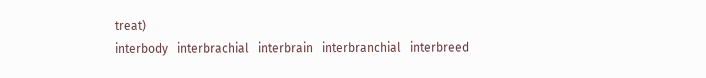treat)
interbody   interbrachial   interbrain   interbranchial   interbreed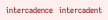intercadence   intercadent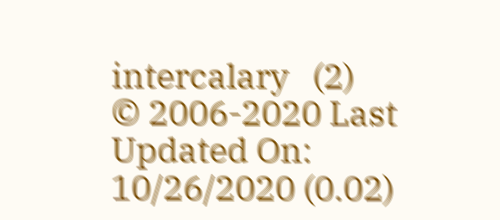intercalary   (2)
© 2006-2020 Last Updated On: 10/26/2020 (0.02)